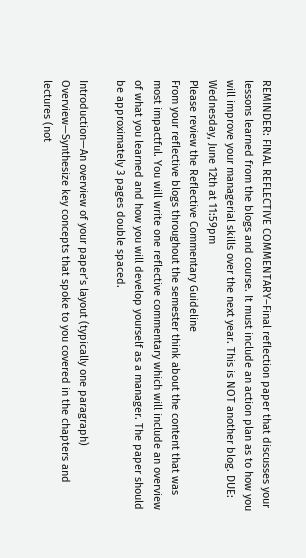REMINDER: FINAL REFLECTIVE COMMENTARY–Final reflection paper that discusses your lessons learned from the blogs and course. It must include an action plan as to how you will improve your managerial skills over the next year. This is NOT another blog. DUE: Wednesday, June 12th at 11:59pm
Please review the Reflective Commentary Guideline
From your reflective blogs throughout the semester think about the content that was most impactful. You will write one reflective commentary which will include an overview of what you learned and how you will develop yourself as a manager. The paper should be approximately 3 pages double spaced.

Introduction—An overview of your paper’s layout (typically one paragraph)
Overview—Synthesize key concepts that spoke to you covered in the chapters and lectures (not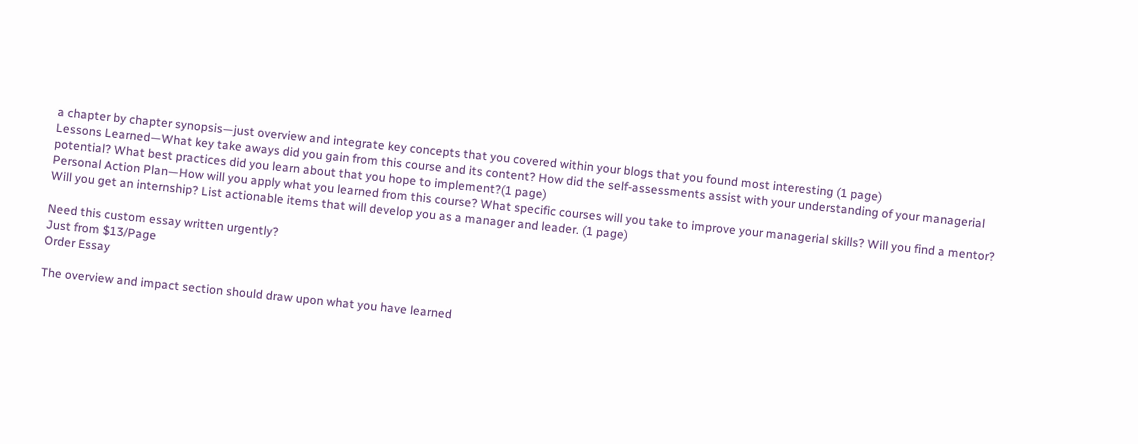a chapter by chapter synopsis—just overview and integrate key concepts that you covered within your blogs that you found most interesting (1 page)
Lessons Learned—What key take aways did you gain from this course and its content? How did the self-assessments assist with your understanding of your managerial potential? What best practices did you learn about that you hope to implement?(1 page)
Personal Action Plan—How will you apply what you learned from this course? What specific courses will you take to improve your managerial skills? Will you find a mentor? Will you get an internship? List actionable items that will develop you as a manager and leader. (1 page)

Need this custom essay written urgently?
Just from $13/Page
Order Essay

The overview and impact section should draw upon what you have learned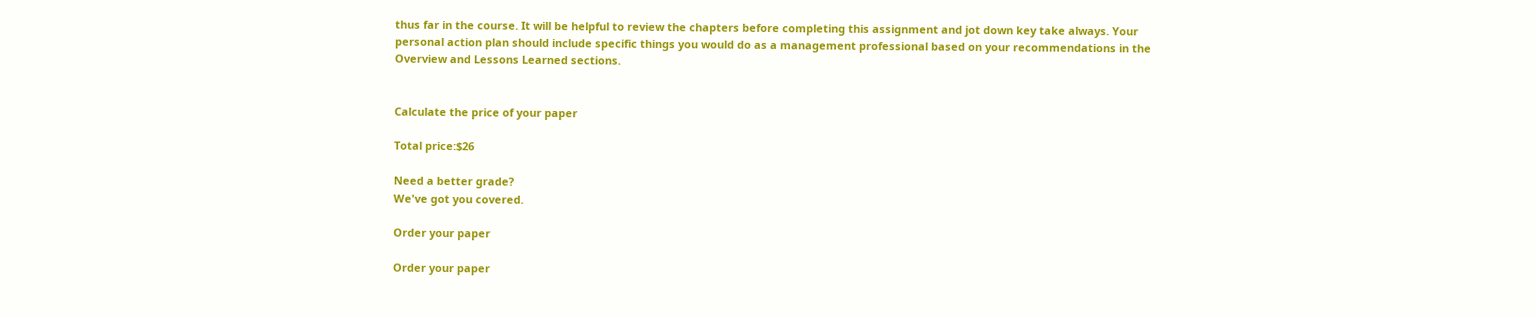thus far in the course. It will be helpful to review the chapters before completing this assignment and jot down key take always. Your personal action plan should include specific things you would do as a management professional based on your recommendations in the Overview and Lessons Learned sections.


Calculate the price of your paper

Total price:$26

Need a better grade?
We've got you covered.

Order your paper

Order your paper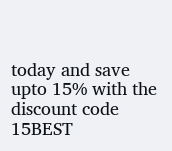today and save upto 15% with the discount code 15BEST